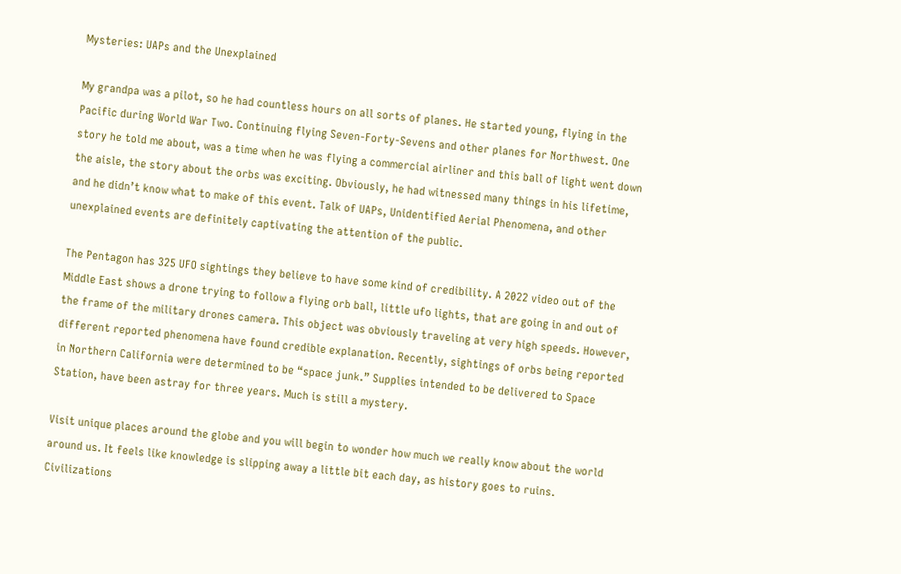Mysteries: UAPs and the Unexplained

My grandpa was a pilot, so he had countless hours on all sorts of planes. He started young, flying in the Pacific during World War Two. Continuing flying Seven-Forty-Sevens and other planes for Northwest. One story he told me about, was a time when he was flying a commercial airliner and this ball of light went down the aisle, the story about the orbs was exciting. Obviously, he had witnessed many things in his lifetime, and he didn’t know what to make of this event. Talk of UAPs, Unidentified Aerial Phenomena, and other unexplained events are definitely captivating the attention of the public.

The Pentagon has 325 UFO sightings they believe to have some kind of credibility. A 2022 video out of the Middle East shows a drone trying to follow a flying orb ball, little ufo lights, that are going in and out of the frame of the military drones camera. This object was obviously traveling at very high speeds. However, different reported phenomena have found credible explanation. Recently, sightings of orbs being reported in Northern California were determined to be “space junk.” Supplies intended to be delivered to Space Station, have been astray for three years. Much is still a mystery.

Visit unique places around the globe and you will begin to wonder how much we really know about the world around us. It feels like knowledge is slipping away a little bit each day, as history goes to ruins. Civilizations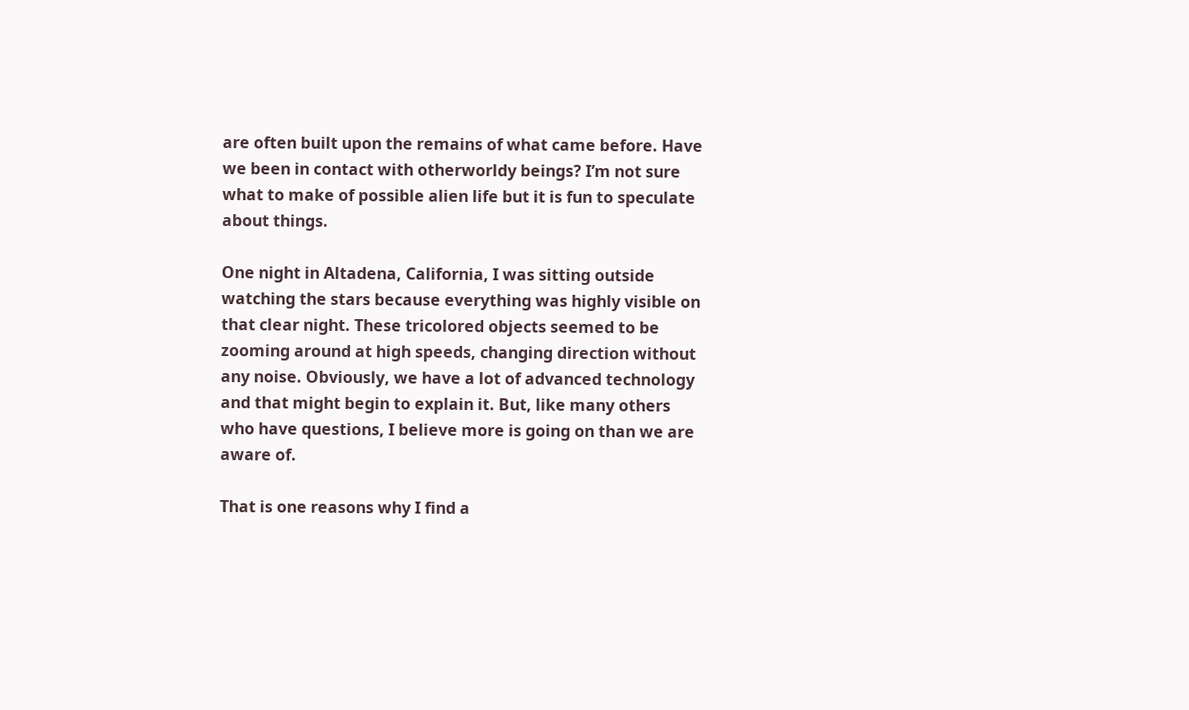are often built upon the remains of what came before. Have we been in contact with otherworldy beings? I’m not sure what to make of possible alien life but it is fun to speculate about things.

One night in Altadena, California, I was sitting outside watching the stars because everything was highly visible on that clear night. These tricolored objects seemed to be zooming around at high speeds, changing direction without any noise. Obviously, we have a lot of advanced technology and that might begin to explain it. But, like many others who have questions, I believe more is going on than we are aware of.

That is one reasons why I find a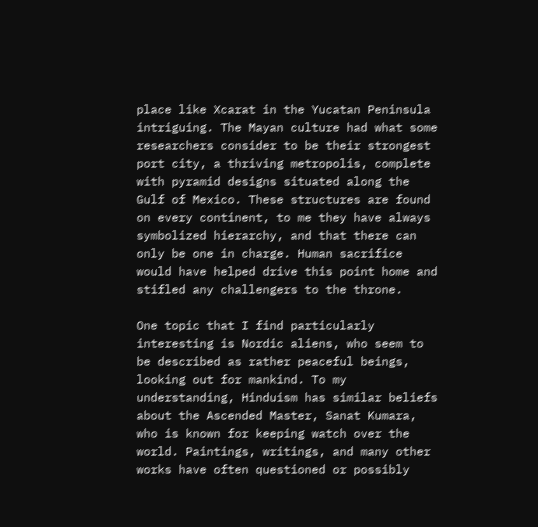place like Xcarat in the Yucatan Peninsula intriguing. The Mayan culture had what some researchers consider to be their strongest port city, a thriving metropolis, complete with pyramid designs situated along the Gulf of Mexico. These structures are found on every continent, to me they have always symbolized hierarchy, and that there can only be one in charge. Human sacrifice would have helped drive this point home and stifled any challengers to the throne.

One topic that I find particularly interesting is Nordic aliens, who seem to be described as rather peaceful beings, looking out for mankind. To my understanding, Hinduism has similar beliefs about the Ascended Master, Sanat Kumara, who is known for keeping watch over the world. Paintings, writings, and many other works have often questioned or possibly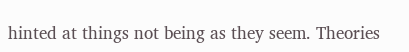hinted at things not being as they seem. Theories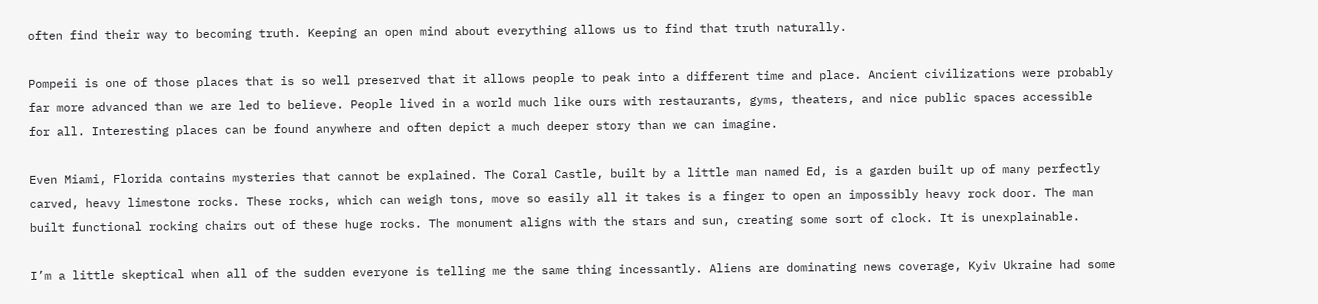often find their way to becoming truth. Keeping an open mind about everything allows us to find that truth naturally.

Pompeii is one of those places that is so well preserved that it allows people to peak into a different time and place. Ancient civilizations were probably far more advanced than we are led to believe. People lived in a world much like ours with restaurants, gyms, theaters, and nice public spaces accessible for all. Interesting places can be found anywhere and often depict a much deeper story than we can imagine.

Even Miami, Florida contains mysteries that cannot be explained. The Coral Castle, built by a little man named Ed, is a garden built up of many perfectly carved, heavy limestone rocks. These rocks, which can weigh tons, move so easily all it takes is a finger to open an impossibly heavy rock door. The man built functional rocking chairs out of these huge rocks. The monument aligns with the stars and sun, creating some sort of clock. It is unexplainable.

I’m a little skeptical when all of the sudden everyone is telling me the same thing incessantly. Aliens are dominating news coverage, Kyiv Ukraine had some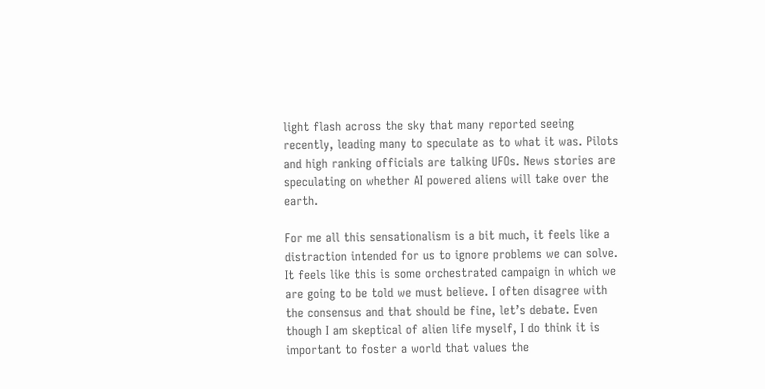light flash across the sky that many reported seeing recently, leading many to speculate as to what it was. Pilots and high ranking officials are talking UFOs. News stories are speculating on whether AI powered aliens will take over the earth.

For me all this sensationalism is a bit much, it feels like a distraction intended for us to ignore problems we can solve. It feels like this is some orchestrated campaign in which we are going to be told we must believe. I often disagree with the consensus and that should be fine, let’s debate. Even though I am skeptical of alien life myself, I do think it is important to foster a world that values the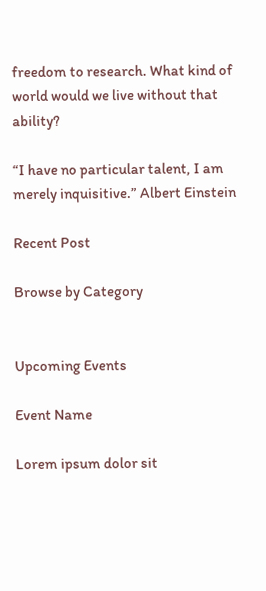freedom to research. What kind of world would we live without that ability?

“I have no particular talent, I am merely inquisitive.” Albert Einstein

Recent Post

Browse by Category


Upcoming Events

Event Name

Lorem ipsum dolor sit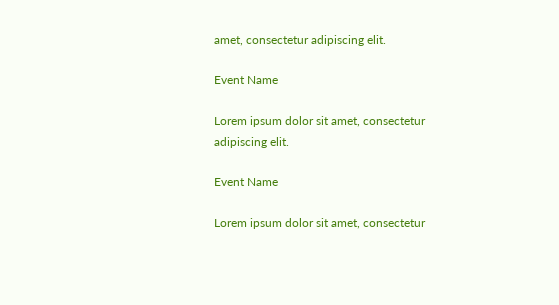amet, consectetur adipiscing elit.

Event Name

Lorem ipsum dolor sit amet, consectetur adipiscing elit.

Event Name

Lorem ipsum dolor sit amet, consectetur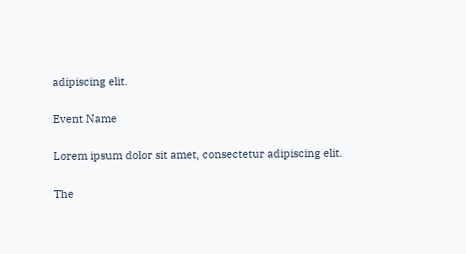adipiscing elit.

Event Name

Lorem ipsum dolor sit amet, consectetur adipiscing elit.

The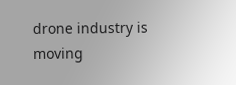drone industry is moving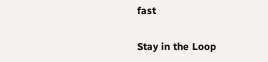fast

Stay in the Loop